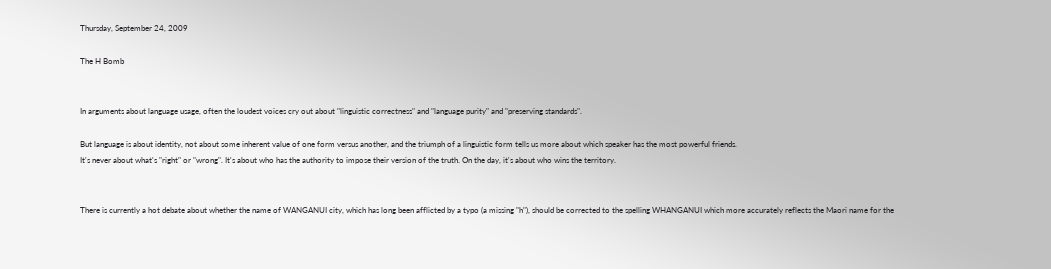Thursday, September 24, 2009

The H Bomb


In arguments about language usage, often the loudest voices cry out about "linguistic correctness" and "language purity" and "preserving standards".

But language is about identity, not about some inherent value of one form versus another, and the triumph of a linguistic form tells us more about which speaker has the most powerful friends.
It's never about what's "right" or "wrong". It's about who has the authority to impose their version of the truth. On the day, it's about who wins the territory.


There is currently a hot debate about whether the name of WANGANUI city, which has long been afflicted by a typo (a missing "h"), should be corrected to the spelling WHANGANUI which more accurately reflects the Maori name for the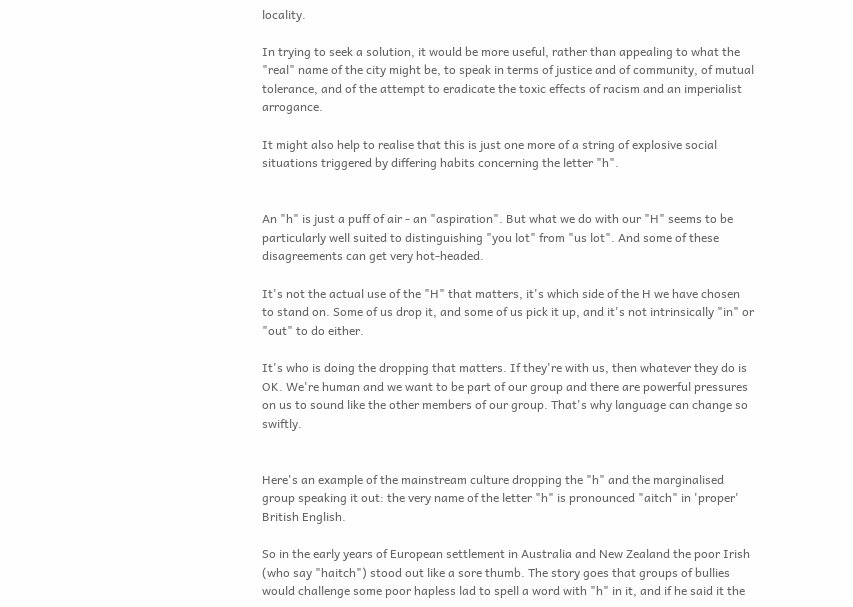locality.

In trying to seek a solution, it would be more useful, rather than appealing to what the "real" name of the city might be, to speak in terms of justice and of community, of mutual tolerance, and of the attempt to eradicate the toxic effects of racism and an imperialist arrogance.

It might also help to realise that this is just one more of a string of explosive social situations triggered by differing habits concerning the letter "h".


An "h" is just a puff of air - an "aspiration". But what we do with our "H" seems to be particularly well suited to distinguishing "you lot" from "us lot". And some of these disagreements can get very hot-headed.

It's not the actual use of the "H" that matters, it's which side of the H we have chosen to stand on. Some of us drop it, and some of us pick it up, and it's not intrinsically "in" or "out" to do either.

It's who is doing the dropping that matters. If they're with us, then whatever they do is OK. We're human and we want to be part of our group and there are powerful pressures on us to sound like the other members of our group. That's why language can change so swiftly.


Here's an example of the mainstream culture dropping the "h" and the marginalised group speaking it out: the very name of the letter "h" is pronounced "aitch" in 'proper' British English.

So in the early years of European settlement in Australia and New Zealand the poor Irish (who say "haitch") stood out like a sore thumb. The story goes that groups of bullies would challenge some poor hapless lad to spell a word with "h" in it, and if he said it the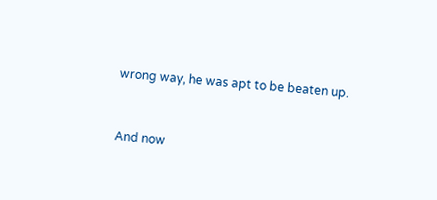wrong way, he was apt to be beaten up.


And now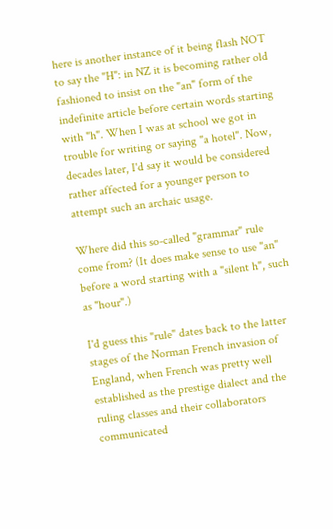here is another instance of it being flash NOT to say the "H": in NZ it is becoming rather old fashioned to insist on the "an" form of the indefinite article before certain words starting with "h". When I was at school we got in trouble for writing or saying "a hotel". Now, decades later, I'd say it would be considered rather affected for a younger person to attempt such an archaic usage.

Where did this so-called "grammar" rule come from? (It does make sense to use "an" before a word starting with a "silent h", such as "hour".)

I'd guess this "rule" dates back to the latter stages of the Norman French invasion of England, when French was pretty well established as the prestige dialect and the ruling classes and their collaborators communicated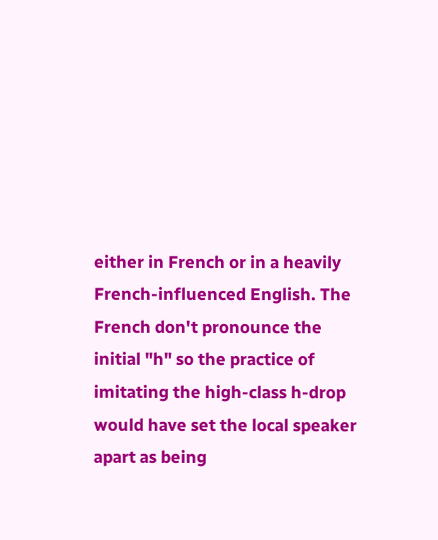either in French or in a heavily French-influenced English. The French don't pronounce the initial "h" so the practice of imitating the high-class h-drop would have set the local speaker apart as being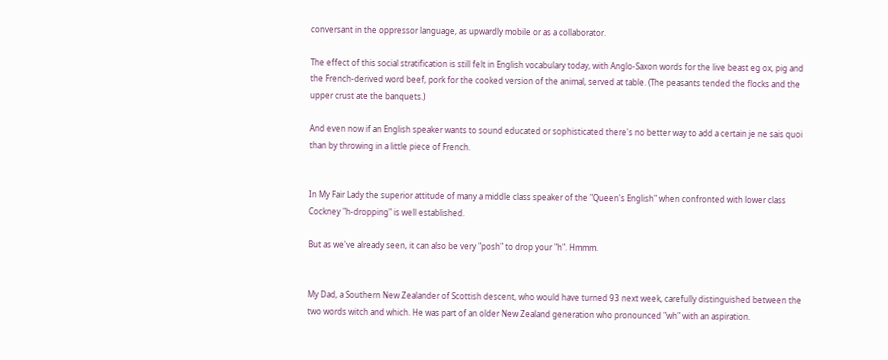conversant in the oppressor language, as upwardly mobile or as a collaborator.

The effect of this social stratification is still felt in English vocabulary today, with Anglo-Saxon words for the live beast eg ox, pig and the French-derived word beef, pork for the cooked version of the animal, served at table. (The peasants tended the flocks and the upper crust ate the banquets.)

And even now if an English speaker wants to sound educated or sophisticated there's no better way to add a certain je ne sais quoi than by throwing in a little piece of French.


In My Fair Lady the superior attitude of many a middle class speaker of the "Queen's English" when confronted with lower class Cockney "h-dropping" is well established.

But as we've already seen, it can also be very "posh" to drop your "h". Hmmm.


My Dad, a Southern New Zealander of Scottish descent, who would have turned 93 next week, carefully distinguished between the two words witch and which. He was part of an older New Zealand generation who pronounced "wh" with an aspiration.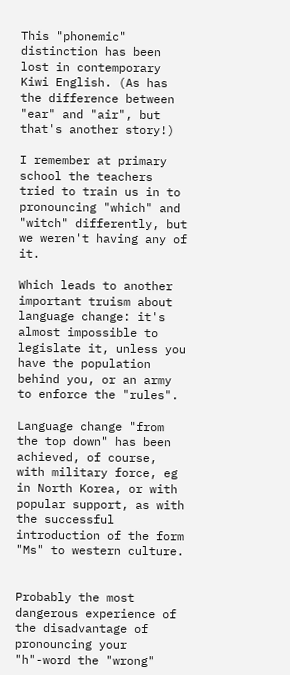This "phonemic" distinction has been lost in contemporary Kiwi English. (As has the difference between "ear" and "air", but that's another story!)

I remember at primary school the teachers tried to train us in to pronouncing "which" and "witch" differently, but we weren't having any of it.

Which leads to another important truism about language change: it's almost impossible to legislate it, unless you have the population behind you, or an army to enforce the "rules".

Language change "from the top down" has been achieved, of course, with military force, eg in North Korea, or with popular support, as with the successful introduction of the form "Ms" to western culture.


Probably the most dangerous experience of the disadvantage of pronouncing your "h"-word the "wrong"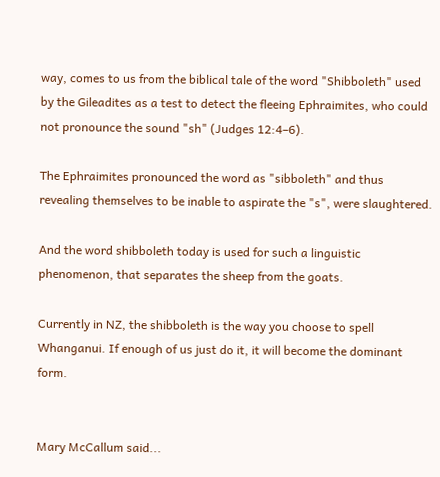way, comes to us from the biblical tale of the word "Shibboleth" used by the Gileadites as a test to detect the fleeing Ephraimites, who could not pronounce the sound "sh" (Judges 12:4–6).

The Ephraimites pronounced the word as "sibboleth" and thus revealing themselves to be inable to aspirate the "s", were slaughtered.

And the word shibboleth today is used for such a linguistic phenomenon, that separates the sheep from the goats.

Currently in NZ, the shibboleth is the way you choose to spell Whanganui. If enough of us just do it, it will become the dominant form.


Mary McCallum said...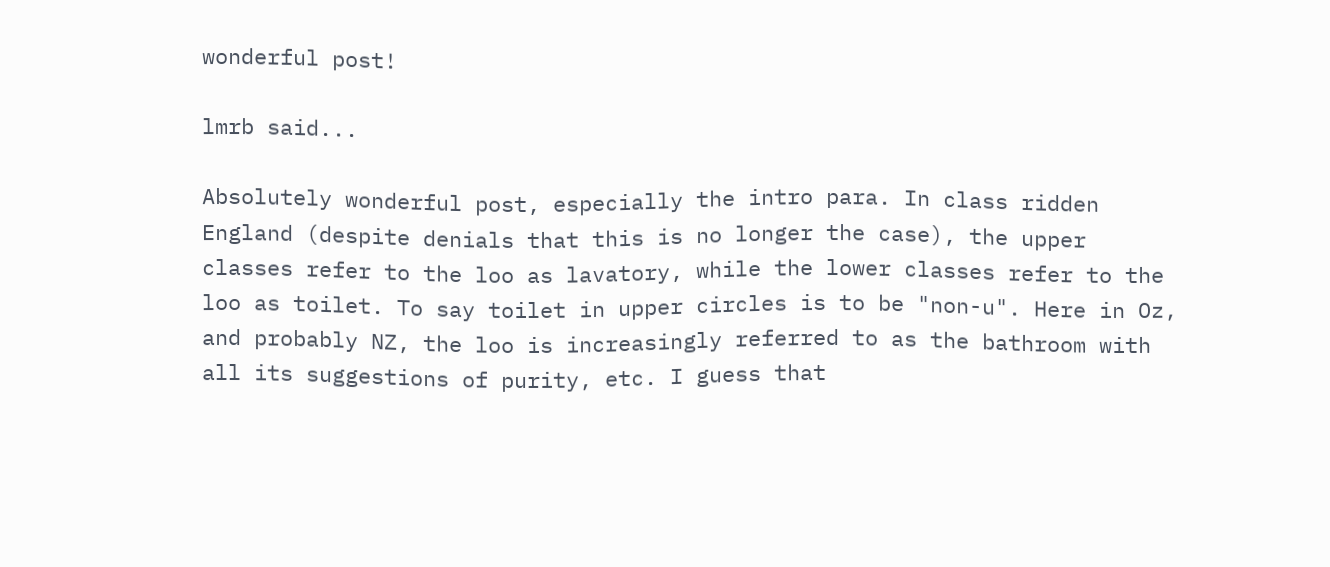wonderful post!

lmrb said...

Absolutely wonderful post, especially the intro para. In class ridden England (despite denials that this is no longer the case), the upper classes refer to the loo as lavatory, while the lower classes refer to the loo as toilet. To say toilet in upper circles is to be "non-u". Here in Oz, and probably NZ, the loo is increasingly referred to as the bathroom with all its suggestions of purity, etc. I guess that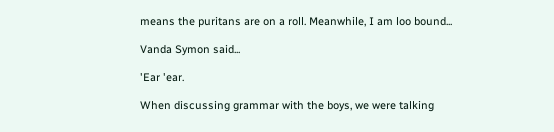means the puritans are on a roll. Meanwhile, I am loo bound...

Vanda Symon said...

'Ear 'ear.

When discussing grammar with the boys, we were talking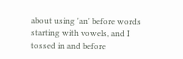about using 'an' before words starting with vowels, and I tossed in and before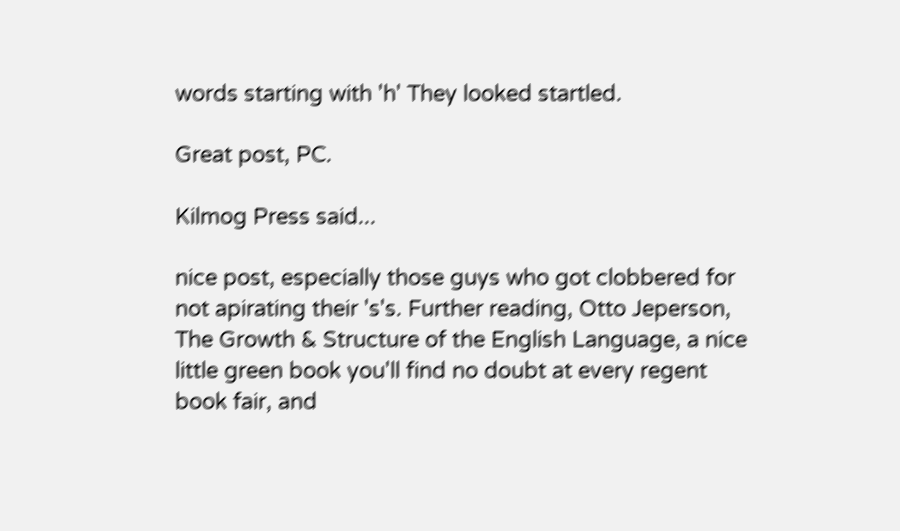words starting with 'h' They looked startled.

Great post, PC.

Kilmog Press said...

nice post, especially those guys who got clobbered for not apirating their 's's. Further reading, Otto Jeperson, The Growth & Structure of the English Language, a nice little green book you'll find no doubt at every regent book fair, and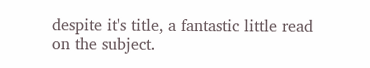despite it's title, a fantastic little read on the subject.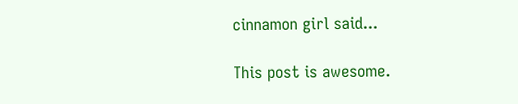cinnamon girl said...

This post is awesome.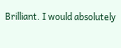Brilliant. I would absolutely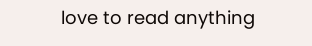love to read anything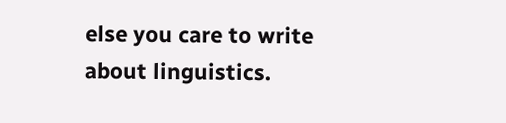else you care to write about linguistics.